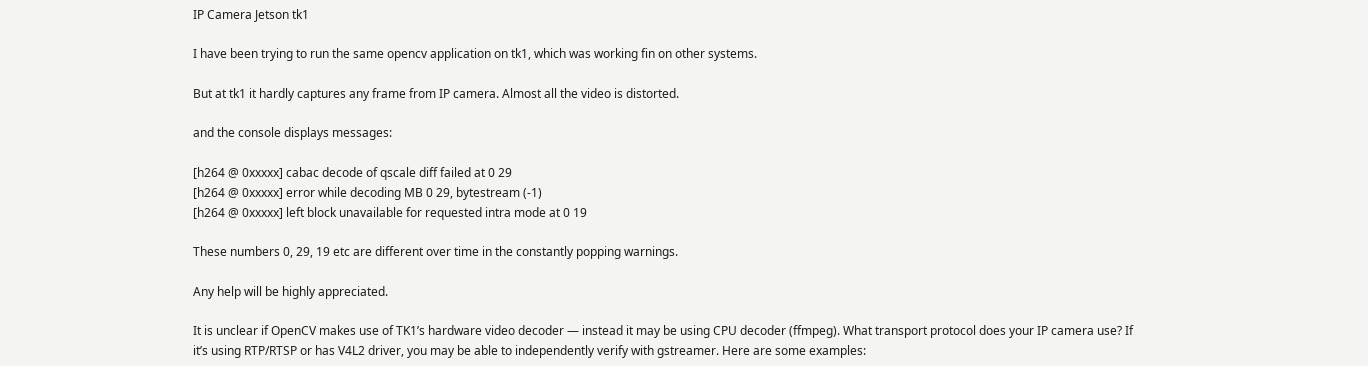IP Camera Jetson tk1

I have been trying to run the same opencv application on tk1, which was working fin on other systems.

But at tk1 it hardly captures any frame from IP camera. Almost all the video is distorted.

and the console displays messages:

[h264 @ 0xxxxx] cabac decode of qscale diff failed at 0 29
[h264 @ 0xxxxx] error while decoding MB 0 29, bytestream (-1)
[h264 @ 0xxxxx] left block unavailable for requested intra mode at 0 19

These numbers 0, 29, 19 etc are different over time in the constantly popping warnings.

Any help will be highly appreciated.

It is unclear if OpenCV makes use of TK1’s hardware video decoder — instead it may be using CPU decoder (ffmpeg). What transport protocol does your IP camera use? If it’s using RTP/RTSP or has V4L2 driver, you may be able to independently verify with gstreamer. Here are some examples: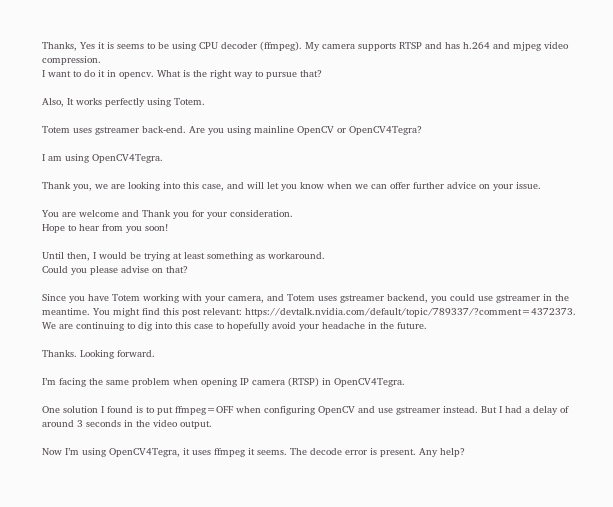Thanks, Yes it is seems to be using CPU decoder (ffmpeg). My camera supports RTSP and has h.264 and mjpeg video compression.
I want to do it in opencv. What is the right way to pursue that?

Also, It works perfectly using Totem.

Totem uses gstreamer back-end. Are you using mainline OpenCV or OpenCV4Tegra?

I am using OpenCV4Tegra.

Thank you, we are looking into this case, and will let you know when we can offer further advice on your issue.

You are welcome and Thank you for your consideration.
Hope to hear from you soon!

Until then, I would be trying at least something as workaround.
Could you please advise on that?

Since you have Totem working with your camera, and Totem uses gstreamer backend, you could use gstreamer in the meantime. You might find this post relevant: https://devtalk.nvidia.com/default/topic/789337/?comment=4372373. We are continuing to dig into this case to hopefully avoid your headache in the future.

Thanks. Looking forward.

I’m facing the same problem when opening IP camera (RTSP) in OpenCV4Tegra.

One solution I found is to put ffmpeg=OFF when configuring OpenCV and use gstreamer instead. But I had a delay of around 3 seconds in the video output.

Now I’m using OpenCV4Tegra, it uses ffmpeg it seems. The decode error is present. Any help?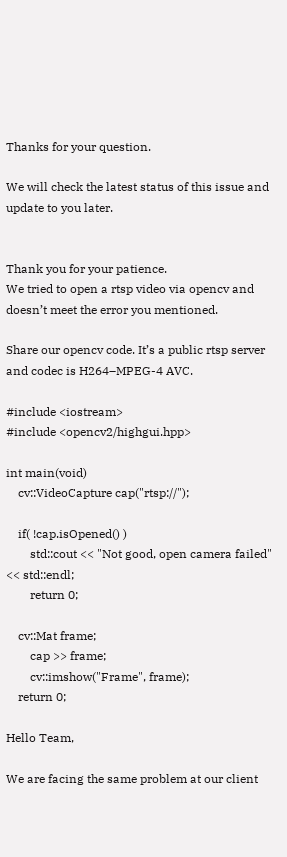Thanks for your question.

We will check the latest status of this issue and update to you later.


Thank you for your patience.
We tried to open a rtsp video via opencv and doesn’t meet the error you mentioned.

Share our opencv code. It’s a public rtsp server and codec is H264–MPEG-4 AVC.

#include <iostream>
#include <opencv2/highgui.hpp>

int main(void)
    cv::VideoCapture cap("rtsp://");

    if( !cap.isOpened() )
        std::cout << "Not good, open camera failed" << std::endl;
        return 0;

    cv::Mat frame;
        cap >> frame;
        cv::imshow("Frame", frame);
    return 0;

Hello Team,

We are facing the same problem at our client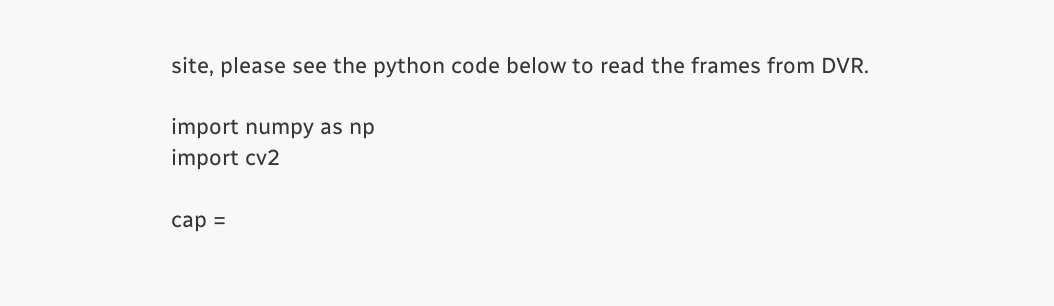site, please see the python code below to read the frames from DVR.

import numpy as np
import cv2

cap =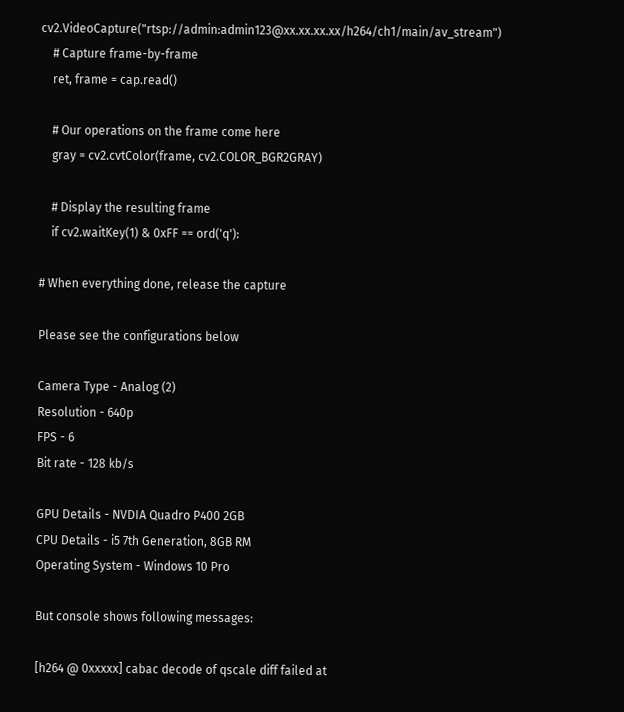cv2.VideoCapture("rtsp://admin:admin123@xx.xx.xx.xx/h264/ch1/main/av_stream")
    # Capture frame-by-frame
    ret, frame = cap.read()

    # Our operations on the frame come here
    gray = cv2.cvtColor(frame, cv2.COLOR_BGR2GRAY)

    # Display the resulting frame
    if cv2.waitKey(1) & 0xFF == ord('q'):

# When everything done, release the capture

Please see the configurations below

Camera Type - Analog (2)
Resolution - 640p
FPS - 6
Bit rate - 128 kb/s

GPU Details - NVDIA Quadro P400 2GB
CPU Details - i5 7th Generation, 8GB RM
Operating System - Windows 10 Pro

But console shows following messages:

[h264 @ 0xxxxx] cabac decode of qscale diff failed at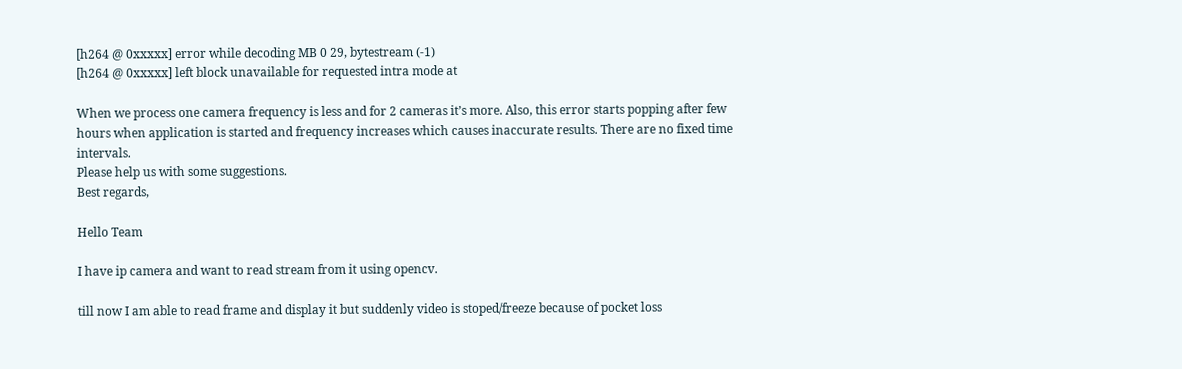[h264 @ 0xxxxx] error while decoding MB 0 29, bytestream (-1)
[h264 @ 0xxxxx] left block unavailable for requested intra mode at

When we process one camera frequency is less and for 2 cameras it’s more. Also, this error starts popping after few hours when application is started and frequency increases which causes inaccurate results. There are no fixed time intervals.
Please help us with some suggestions.
Best regards,

Hello Team

I have ip camera and want to read stream from it using opencv.

till now I am able to read frame and display it but suddenly video is stoped/freeze because of pocket loss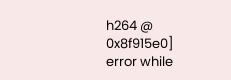h264 @ 0x8f915e0] error while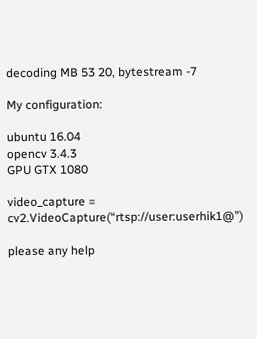decoding MB 53 20, bytestream -7

My configuration:

ubuntu 16.04
opencv 3.4.3
GPU GTX 1080

video_capture = cv2.VideoCapture(“rtsp://user:userhik1@”)

please any help